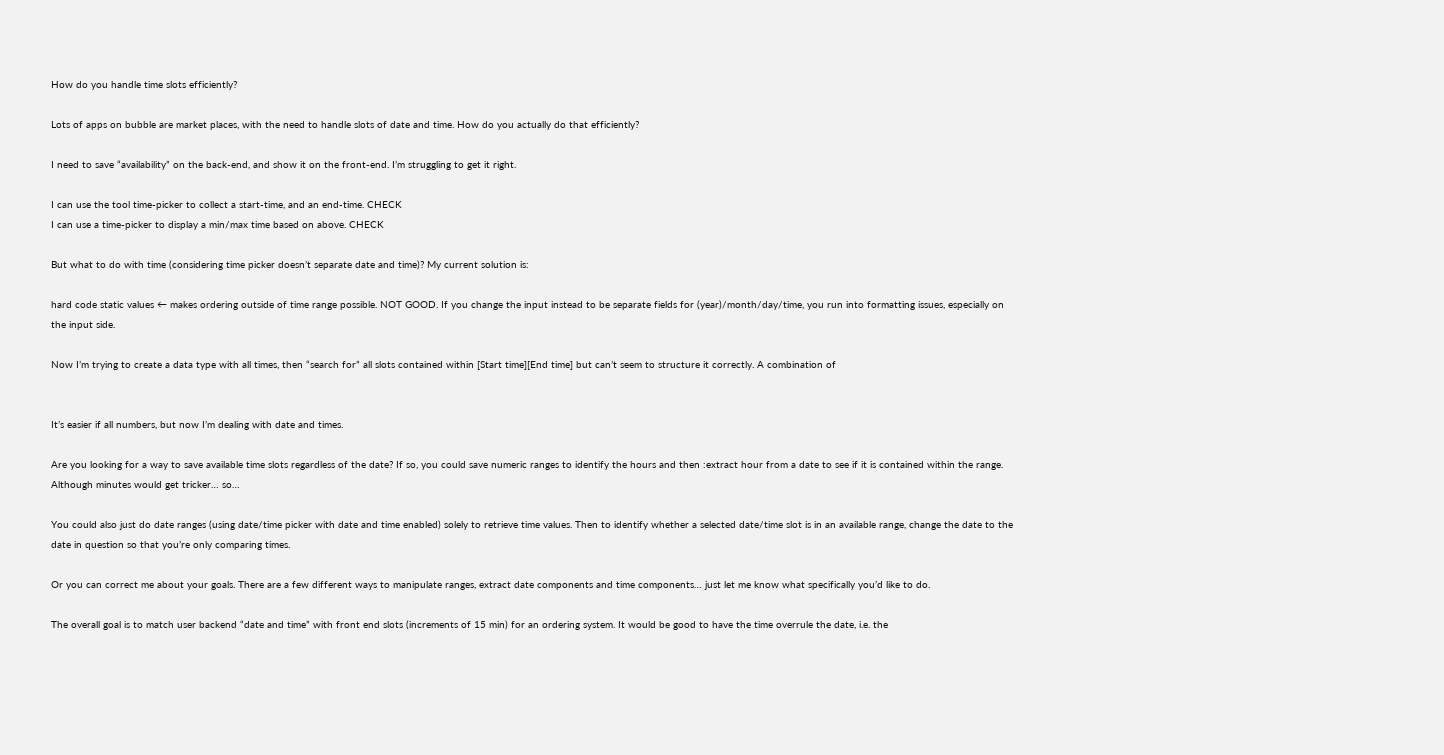How do you handle time slots efficiently?

Lots of apps on bubble are market places, with the need to handle slots of date and time. How do you actually do that efficiently?

I need to save “availability” on the back-end, and show it on the front-end. I’m struggling to get it right.

I can use the tool time-picker to collect a start-time, and an end-time. CHECK
I can use a time-picker to display a min/max time based on above. CHECK

But what to do with time (considering time picker doesn’t separate date and time)? My current solution is:

hard code static values ← makes ordering outside of time range possible. NOT GOOD. If you change the input instead to be separate fields for (year)/month/day/time, you run into formatting issues, especially on the input side.

Now I’m trying to create a data type with all times, then “search for” all slots contained within [Start time][End time] but can’t seem to structure it correctly. A combination of


It’s easier if all numbers, but now I’m dealing with date and times.

Are you looking for a way to save available time slots regardless of the date? If so, you could save numeric ranges to identify the hours and then :extract hour from a date to see if it is contained within the range. Although minutes would get tricker… so…

You could also just do date ranges (using date/time picker with date and time enabled) solely to retrieve time values. Then to identify whether a selected date/time slot is in an available range, change the date to the date in question so that you’re only comparing times.

Or you can correct me about your goals. There are a few different ways to manipulate ranges, extract date components and time components… just let me know what specifically you’d like to do.

The overall goal is to match user backend “date and time” with front end slots (increments of 15 min) for an ordering system. It would be good to have the time overrule the date, i.e. the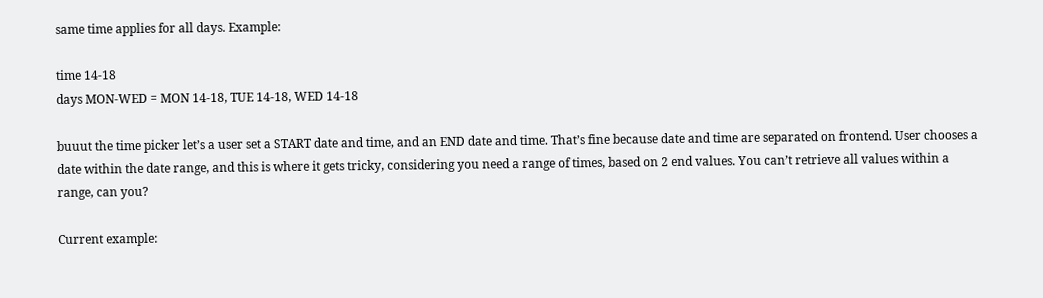same time applies for all days. Example:

time 14-18
days MON-WED = MON 14-18, TUE 14-18, WED 14-18

buuut the time picker let’s a user set a START date and time, and an END date and time. That’s fine because date and time are separated on frontend. User chooses a date within the date range, and this is where it gets tricky, considering you need a range of times, based on 2 end values. You can’t retrieve all values within a range, can you?

Current example: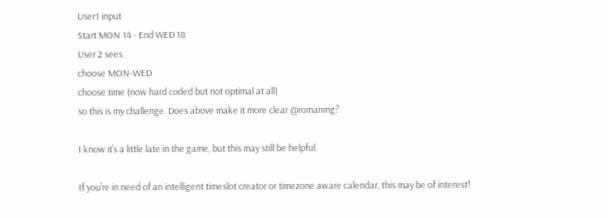User1 input
Start MON 14 - End WED 18
User 2 sees
choose MON-WED
choose time (now hard coded but not optimal at all)
so this is my challenge. Does above make it more clear @romanmg?

I know it’s a little late in the game, but this may still be helpful.

If you’re in need of an intelligent timeslot creator or timezone aware calendar, this may be of interest!